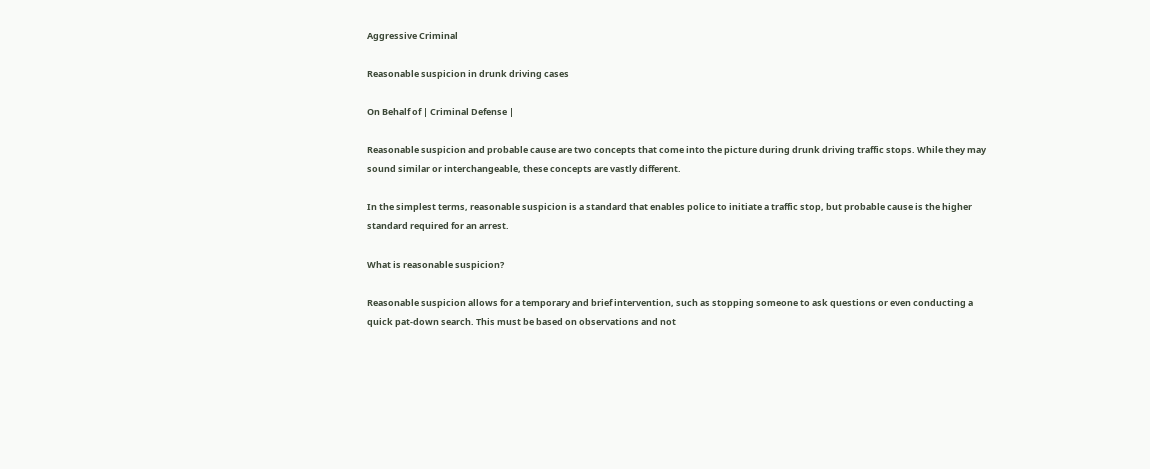Aggressive Criminal

Reasonable suspicion in drunk driving cases

On Behalf of | Criminal Defense |

Reasonable suspicion and probable cause are two concepts that come into the picture during drunk driving traffic stops. While they may sound similar or interchangeable, these concepts are vastly different.

In the simplest terms, reasonable suspicion is a standard that enables police to initiate a traffic stop, but probable cause is the higher standard required for an arrest.

What is reasonable suspicion?

Reasonable suspicion allows for a temporary and brief intervention, such as stopping someone to ask questions or even conducting a quick pat-down search. This must be based on observations and not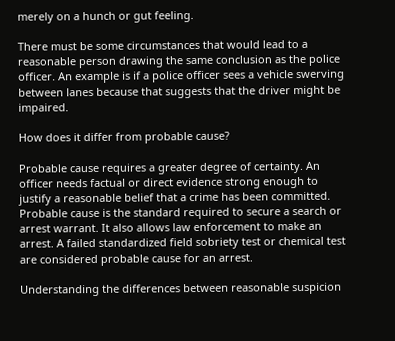merely on a hunch or gut feeling.

There must be some circumstances that would lead to a reasonable person drawing the same conclusion as the police officer. An example is if a police officer sees a vehicle swerving between lanes because that suggests that the driver might be impaired.

How does it differ from probable cause?

Probable cause requires a greater degree of certainty. An officer needs factual or direct evidence strong enough to justify a reasonable belief that a crime has been committed. Probable cause is the standard required to secure a search or arrest warrant. It also allows law enforcement to make an arrest. A failed standardized field sobriety test or chemical test are considered probable cause for an arrest.

Understanding the differences between reasonable suspicion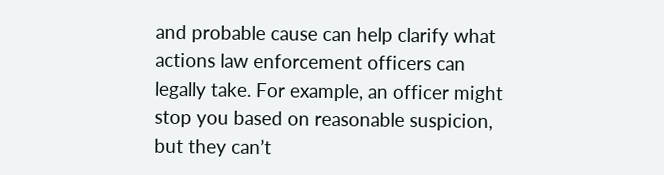and probable cause can help clarify what actions law enforcement officers can legally take. For example, an officer might stop you based on reasonable suspicion, but they can’t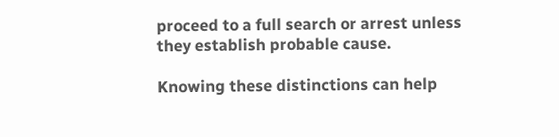proceed to a full search or arrest unless they establish probable cause.

Knowing these distinctions can help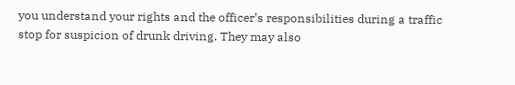you understand your rights and the officer’s responsibilities during a traffic stop for suspicion of drunk driving. They may also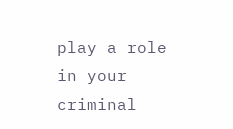play a role in your criminal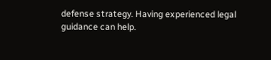defense strategy. Having experienced legal guidance can help.